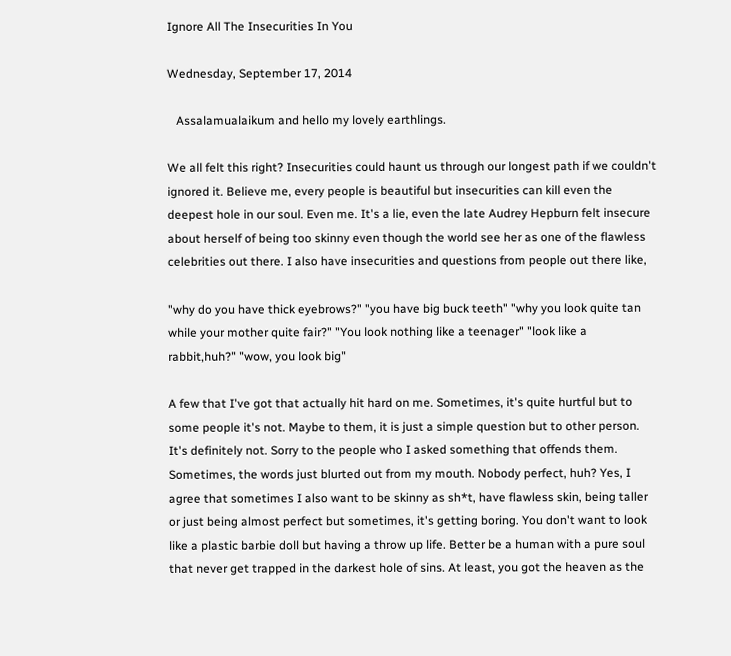Ignore All The Insecurities In You

Wednesday, September 17, 2014

   Assalamualaikum and hello my lovely earthlings.

We all felt this right? Insecurities could haunt us through our longest path if we couldn't ignored it. Believe me, every people is beautiful but insecurities can kill even the deepest hole in our soul. Even me. It's a lie, even the late Audrey Hepburn felt insecure about herself of being too skinny even though the world see her as one of the flawless celebrities out there. I also have insecurities and questions from people out there like,

"why do you have thick eyebrows?" "you have big buck teeth" "why you look quite tan while your mother quite fair?" "You look nothing like a teenager" "look like a rabbit,huh?" "wow, you look big"

A few that I've got that actually hit hard on me. Sometimes, it's quite hurtful but to some people it's not. Maybe to them, it is just a simple question but to other person. It's definitely not. Sorry to the people who I asked something that offends them. Sometimes, the words just blurted out from my mouth. Nobody perfect, huh? Yes, I agree that sometimes I also want to be skinny as sh*t, have flawless skin, being taller or just being almost perfect but sometimes, it's getting boring. You don't want to look like a plastic barbie doll but having a throw up life. Better be a human with a pure soul that never get trapped in the darkest hole of sins. At least, you got the heaven as the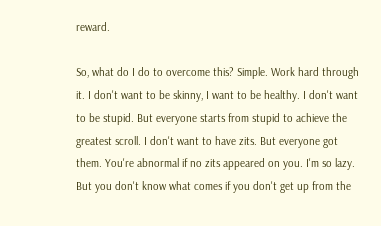reward.

So, what do I do to overcome this? Simple. Work hard through it. I don't want to be skinny, I want to be healthy. I don't want to be stupid. But everyone starts from stupid to achieve the greatest scroll. I don't want to have zits. But everyone got them. You're abnormal if no zits appeared on you. I'm so lazy. But you don't know what comes if you don't get up from the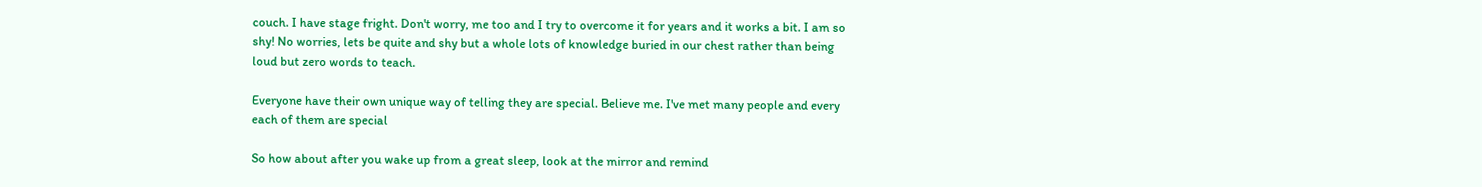couch. I have stage fright. Don't worry, me too and I try to overcome it for years and it works a bit. I am so shy! No worries, lets be quite and shy but a whole lots of knowledge buried in our chest rather than being loud but zero words to teach.

Everyone have their own unique way of telling they are special. Believe me. I've met many people and every each of them are special

So how about after you wake up from a great sleep, look at the mirror and remind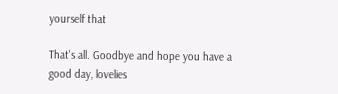yourself that

That's all. Goodbye and hope you have a good day, lovelies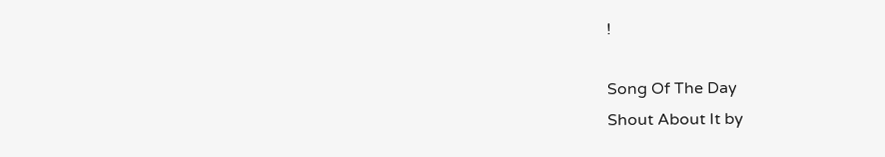!

Song Of The Day
Shout About It by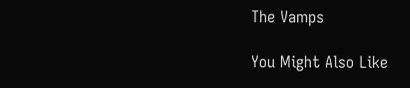The Vamps

You Might Also Like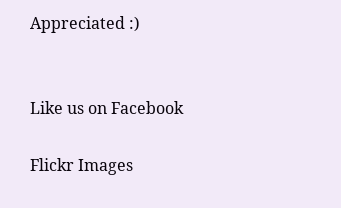Appreciated :)


Like us on Facebook

Flickr Images